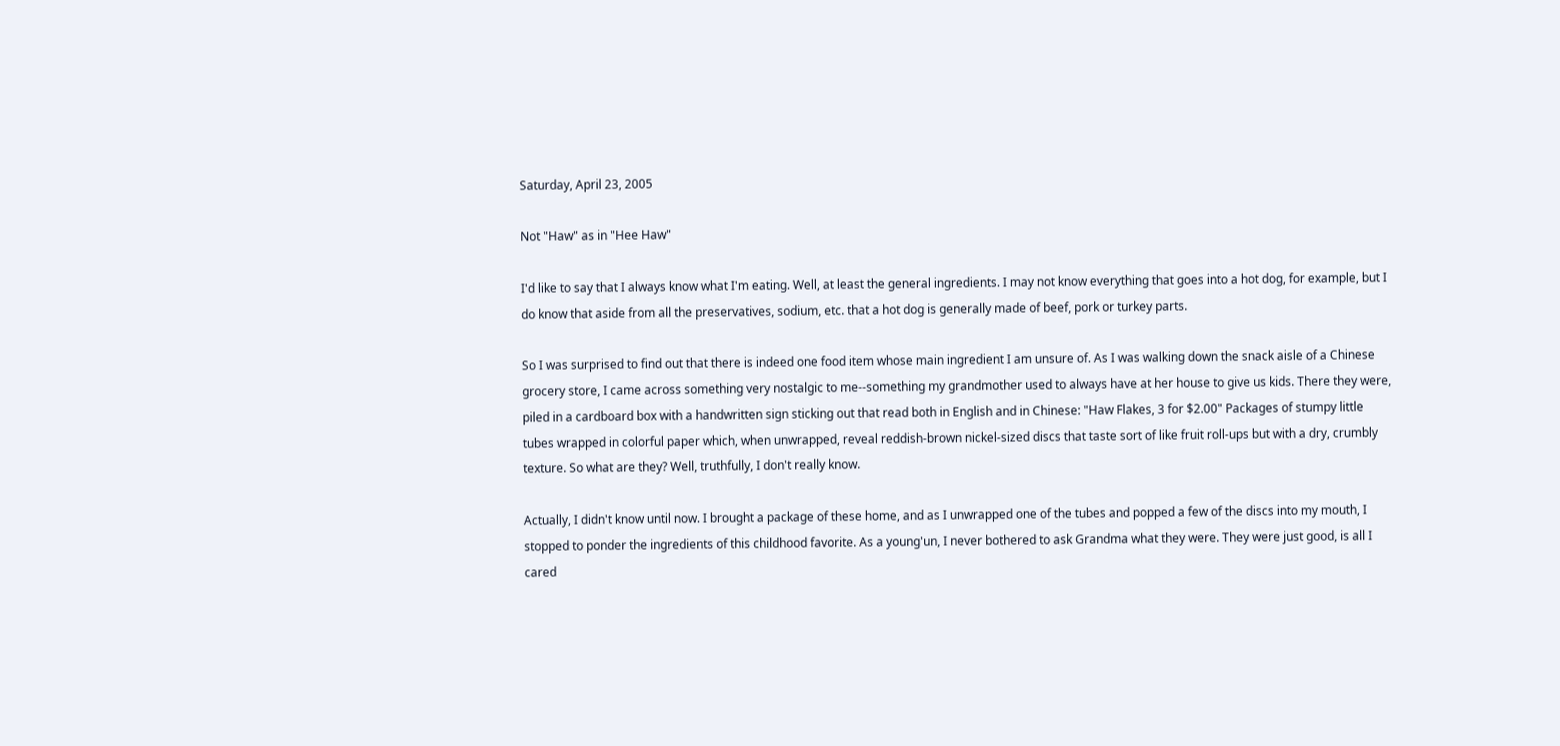Saturday, April 23, 2005

Not "Haw" as in "Hee Haw"

I'd like to say that I always know what I'm eating. Well, at least the general ingredients. I may not know everything that goes into a hot dog, for example, but I do know that aside from all the preservatives, sodium, etc. that a hot dog is generally made of beef, pork or turkey parts.

So I was surprised to find out that there is indeed one food item whose main ingredient I am unsure of. As I was walking down the snack aisle of a Chinese grocery store, I came across something very nostalgic to me--something my grandmother used to always have at her house to give us kids. There they were, piled in a cardboard box with a handwritten sign sticking out that read both in English and in Chinese: "Haw Flakes, 3 for $2.00" Packages of stumpy little tubes wrapped in colorful paper which, when unwrapped, reveal reddish-brown nickel-sized discs that taste sort of like fruit roll-ups but with a dry, crumbly texture. So what are they? Well, truthfully, I don't really know.

Actually, I didn't know until now. I brought a package of these home, and as I unwrapped one of the tubes and popped a few of the discs into my mouth, I stopped to ponder the ingredients of this childhood favorite. As a young'un, I never bothered to ask Grandma what they were. They were just good, is all I cared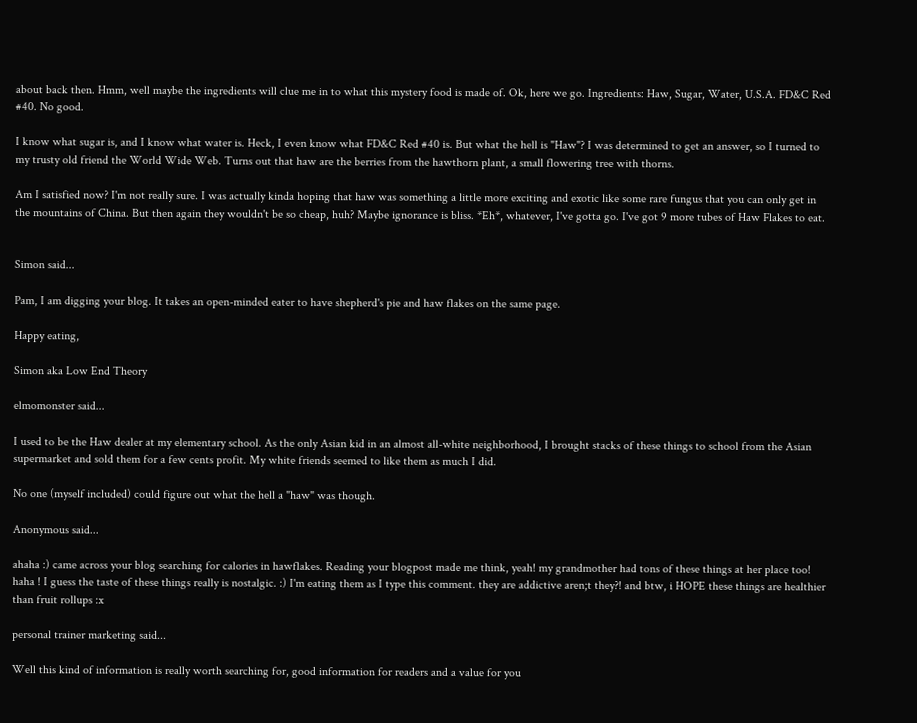about back then. Hmm, well maybe the ingredients will clue me in to what this mystery food is made of. Ok, here we go. Ingredients: Haw, Sugar, Water, U.S.A. FD&C Red #40. No good.

I know what sugar is, and I know what water is. Heck, I even know what FD&C Red #40 is. But what the hell is "Haw"? I was determined to get an answer, so I turned to my trusty old friend the World Wide Web. Turns out that haw are the berries from the hawthorn plant, a small flowering tree with thorns.

Am I satisfied now? I'm not really sure. I was actually kinda hoping that haw was something a little more exciting and exotic like some rare fungus that you can only get in the mountains of China. But then again they wouldn't be so cheap, huh? Maybe ignorance is bliss. *Eh*, whatever, I've gotta go. I've got 9 more tubes of Haw Flakes to eat.


Simon said...

Pam, I am digging your blog. It takes an open-minded eater to have shepherd's pie and haw flakes on the same page.

Happy eating,

Simon aka Low End Theory

elmomonster said...

I used to be the Haw dealer at my elementary school. As the only Asian kid in an almost all-white neighborhood, I brought stacks of these things to school from the Asian supermarket and sold them for a few cents profit. My white friends seemed to like them as much I did.

No one (myself included) could figure out what the hell a "haw" was though.

Anonymous said...

ahaha :) came across your blog searching for calories in hawflakes. Reading your blogpost made me think, yeah! my grandmother had tons of these things at her place too! haha ! I guess the taste of these things really is nostalgic. :) I'm eating them as I type this comment. they are addictive aren;t they?! and btw, i HOPE these things are healthier than fruit rollups :x

personal trainer marketing said...

Well this kind of information is really worth searching for, good information for readers and a value for you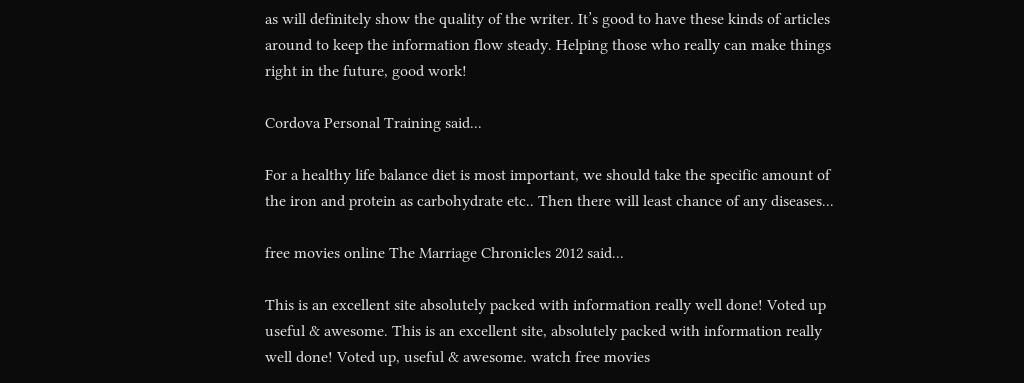as will definitely show the quality of the writer. It’s good to have these kinds of articles around to keep the information flow steady. Helping those who really can make things right in the future, good work!

Cordova Personal Training said...

For a healthy life balance diet is most important, we should take the specific amount of the iron and protein as carbohydrate etc.. Then there will least chance of any diseases...

free movies online The Marriage Chronicles 2012 said...

This is an excellent site absolutely packed with information really well done! Voted up useful & awesome. This is an excellent site, absolutely packed with information really well done! Voted up, useful & awesome. watch free movies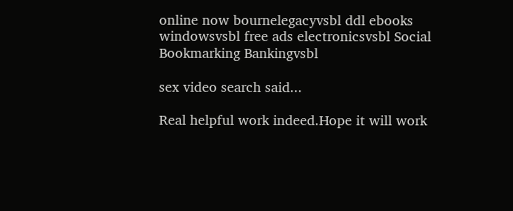online now bournelegacyvsbl ddl ebooks windowsvsbl free ads electronicsvsbl Social Bookmarking Bankingvsbl

sex video search said...

Real helpful work indeed.Hope it will work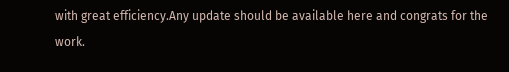with great efficiency.Any update should be available here and congrats for the work.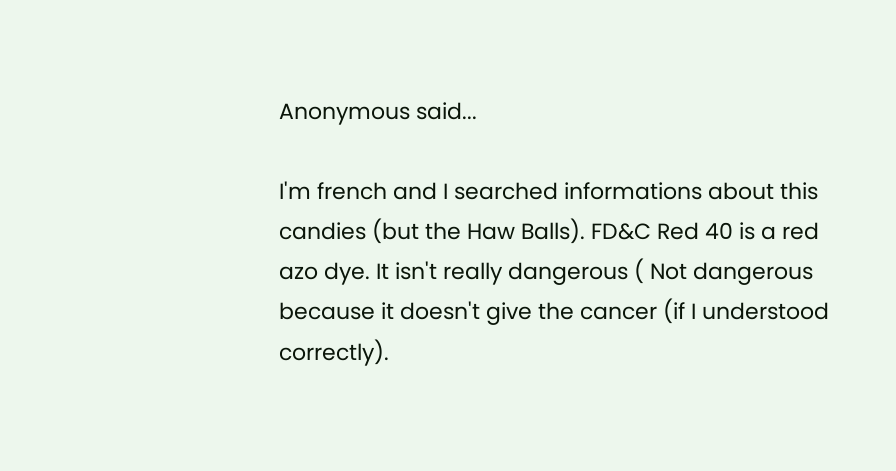Anonymous said...

I'm french and I searched informations about this candies (but the Haw Balls). FD&C Red 40 is a red azo dye. It isn't really dangerous ( Not dangerous because it doesn't give the cancer (if I understood correctly).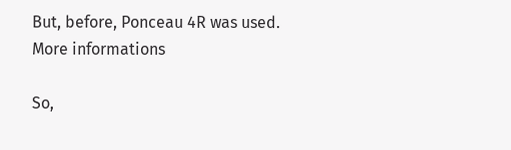But, before, Ponceau 4R was used. More informations

So,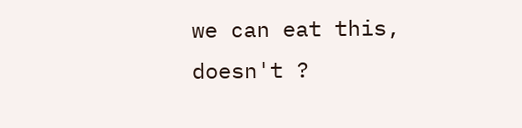we can eat this, doesn't ?